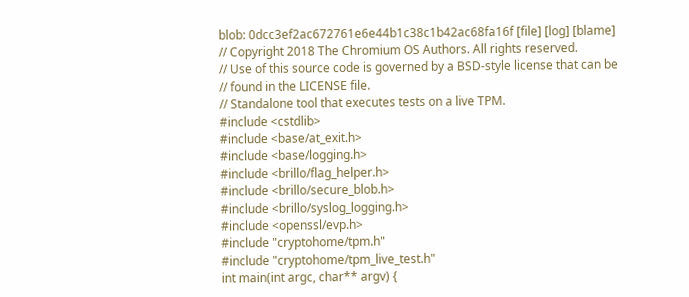blob: 0dcc3ef2ac672761e6e44b1c38c1b42ac68fa16f [file] [log] [blame]
// Copyright 2018 The Chromium OS Authors. All rights reserved.
// Use of this source code is governed by a BSD-style license that can be
// found in the LICENSE file.
// Standalone tool that executes tests on a live TPM.
#include <cstdlib>
#include <base/at_exit.h>
#include <base/logging.h>
#include <brillo/flag_helper.h>
#include <brillo/secure_blob.h>
#include <brillo/syslog_logging.h>
#include <openssl/evp.h>
#include "cryptohome/tpm.h"
#include "cryptohome/tpm_live_test.h"
int main(int argc, char** argv) {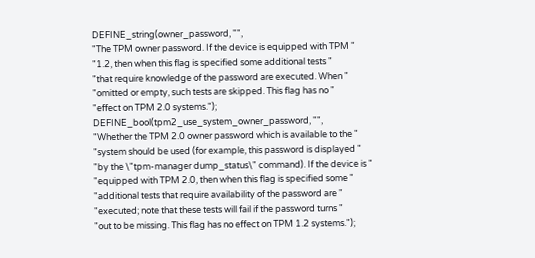DEFINE_string(owner_password, "",
"The TPM owner password. If the device is equipped with TPM "
"1.2, then when this flag is specified some additional tests "
"that require knowledge of the password are executed. When "
"omitted or empty, such tests are skipped. This flag has no "
"effect on TPM 2.0 systems.");
DEFINE_bool(tpm2_use_system_owner_password, "",
"Whether the TPM 2.0 owner password which is available to the "
"system should be used (for example, this password is displayed "
"by the \"tpm-manager dump_status\" command). If the device is "
"equipped with TPM 2.0, then when this flag is specified some "
"additional tests that require availability of the password are "
"executed; note that these tests will fail if the password turns "
"out to be missing. This flag has no effect on TPM 1.2 systems.");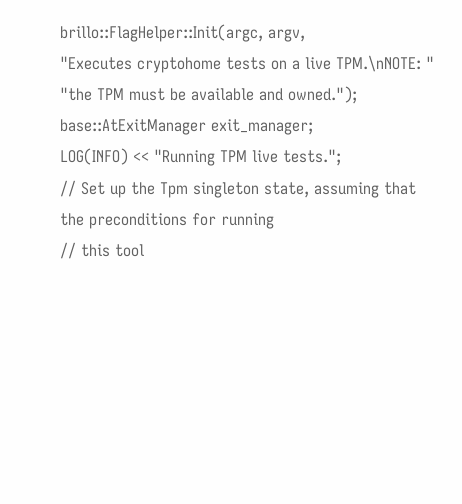brillo::FlagHelper::Init(argc, argv,
"Executes cryptohome tests on a live TPM.\nNOTE: "
"the TPM must be available and owned.");
base::AtExitManager exit_manager;
LOG(INFO) << "Running TPM live tests.";
// Set up the Tpm singleton state, assuming that the preconditions for running
// this tool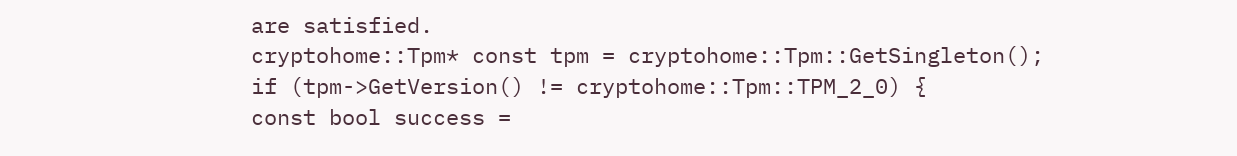are satisfied.
cryptohome::Tpm* const tpm = cryptohome::Tpm::GetSingleton();
if (tpm->GetVersion() != cryptohome::Tpm::TPM_2_0) {
const bool success =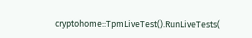cryptohome::TpmLiveTest().RunLiveTests(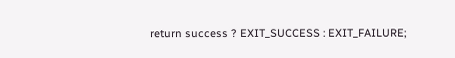return success ? EXIT_SUCCESS : EXIT_FAILURE;